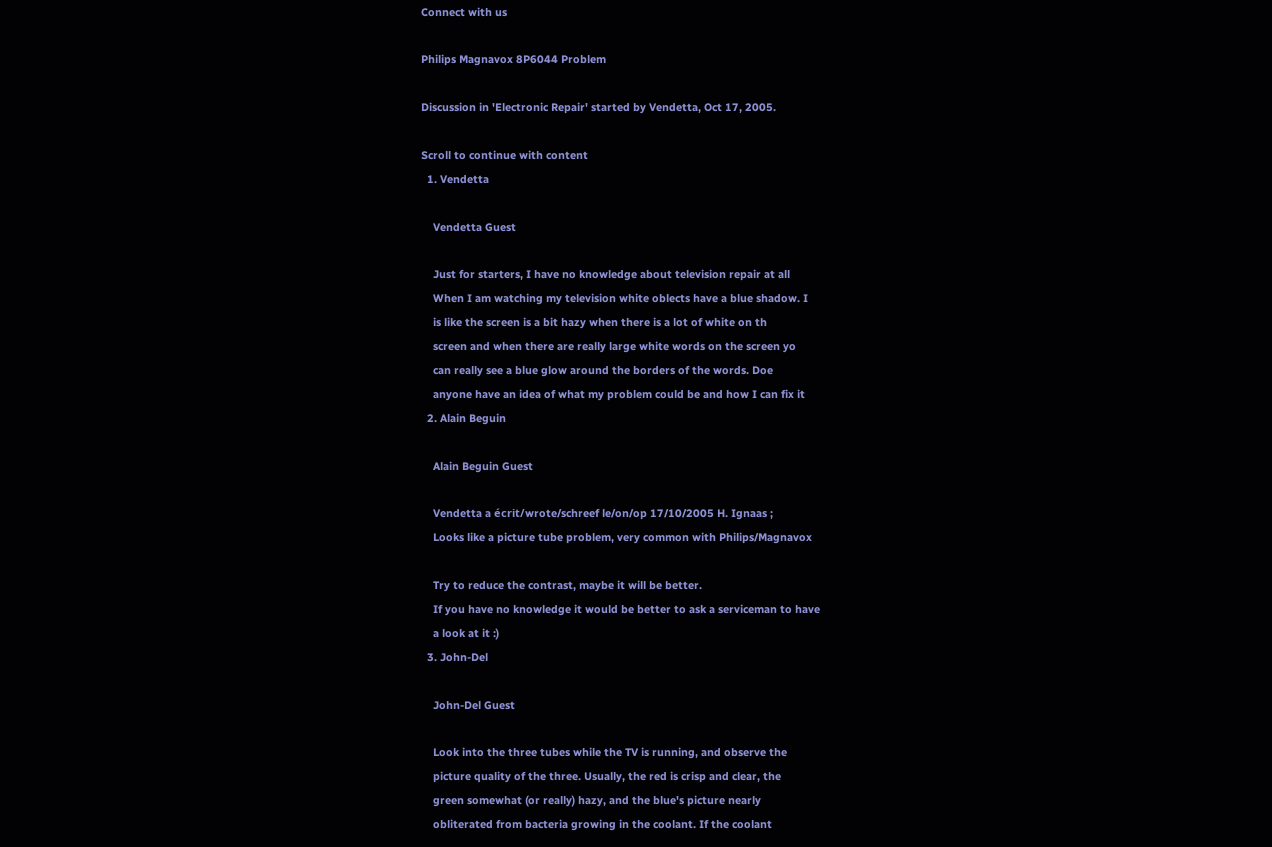Connect with us

Philips Magnavox 8P6044 Problem

Discussion in 'Electronic Repair' started by Vendetta, Oct 17, 2005.

Scroll to continue with content
  1. Vendetta

    Vendetta Guest

    Just for starters, I have no knowledge about television repair at all
    When I am watching my television white oblects have a blue shadow. I
    is like the screen is a bit hazy when there is a lot of white on th
    screen and when there are really large white words on the screen yo
    can really see a blue glow around the borders of the words. Doe
    anyone have an idea of what my problem could be and how I can fix it
  2. Alain Beguin

    Alain Beguin Guest

    Vendetta a écrit/wrote/schreef le/on/op 17/10/2005 H. Ignaas ;
    Looks like a picture tube problem, very common with Philips/Magnavox

    Try to reduce the contrast, maybe it will be better.
    If you have no knowledge it would be better to ask a serviceman to have
    a look at it :)
  3. John-Del

    John-Del Guest

    Look into the three tubes while the TV is running, and observe the
    picture quality of the three. Usually, the red is crisp and clear, the
    green somewhat (or really) hazy, and the blue's picture nearly
    obliterated from bacteria growing in the coolant. If the coolant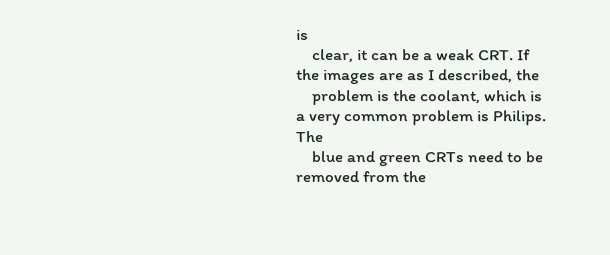is
    clear, it can be a weak CRT. If the images are as I described, the
    problem is the coolant, which is a very common problem is Philips. The
    blue and green CRTs need to be removed from the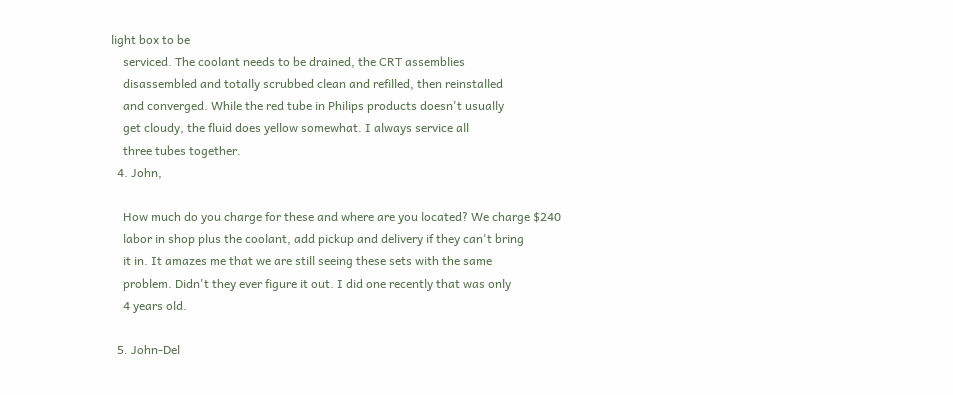light box to be
    serviced. The coolant needs to be drained, the CRT assemblies
    disassembled and totally scrubbed clean and refilled, then reinstalled
    and converged. While the red tube in Philips products doesn't usually
    get cloudy, the fluid does yellow somewhat. I always service all
    three tubes together.
  4. John,

    How much do you charge for these and where are you located? We charge $240
    labor in shop plus the coolant, add pickup and delivery if they can't bring
    it in. It amazes me that we are still seeing these sets with the same
    problem. Didn't they ever figure it out. I did one recently that was only
    4 years old.

  5. John-Del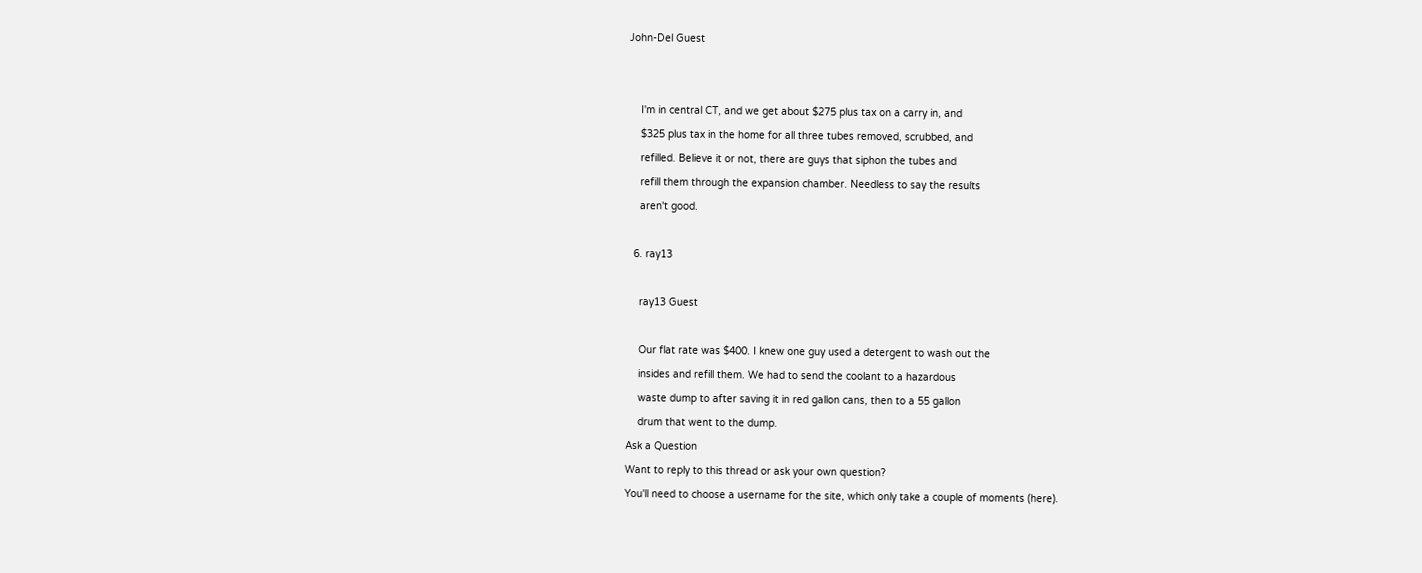John-Del Guest


    I'm in central CT, and we get about $275 plus tax on a carry in, and
    $325 plus tax in the home for all three tubes removed, scrubbed, and
    refilled. Believe it or not, there are guys that siphon the tubes and
    refill them through the expansion chamber. Needless to say the results
    aren't good.

  6. ray13

    ray13 Guest

    Our flat rate was $400. I knew one guy used a detergent to wash out the
    insides and refill them. We had to send the coolant to a hazardous
    waste dump to after saving it in red gallon cans, then to a 55 gallon
    drum that went to the dump.
Ask a Question
Want to reply to this thread or ask your own question?
You'll need to choose a username for the site, which only take a couple of moments (here).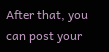After that, you can post your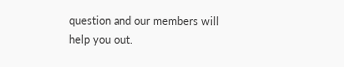question and our members will help you out.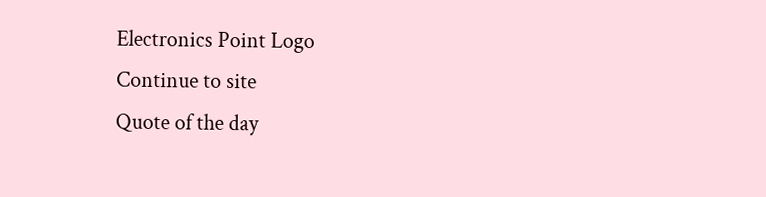Electronics Point Logo
Continue to site
Quote of the day